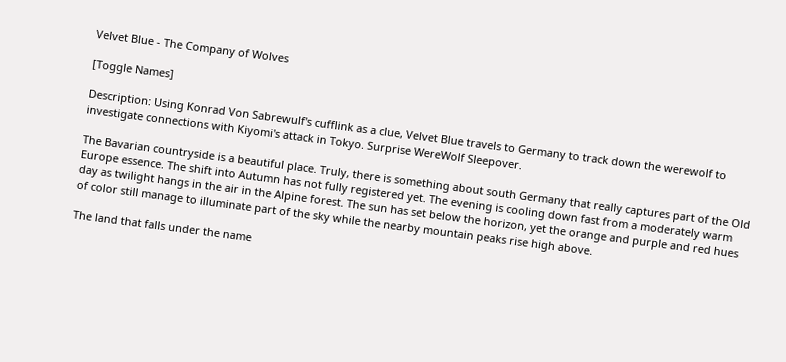Velvet Blue - The Company of Wolves

[Toggle Names]

Description: Using Konrad Von Sabrewulf's cufflink as a clue, Velvet Blue travels to Germany to track down the werewolf to investigate connections with Kiyomi's attack in Tokyo. Surprise WereWolf Sleepover.

The Bavarian countryside is a beautiful place. Truly, there is something about south Germany that really captures part of the Old Europe essence. The shift into Autumn has not fully registered yet. The evening is cooling down fast from a moderately warm day as twilight hangs in the air in the Alpine forest. The sun has set below the horizon, yet the orange and purple and red hues of color still manage to illuminate part of the sky while the nearby mountain peaks rise high above.

The land that falls under the name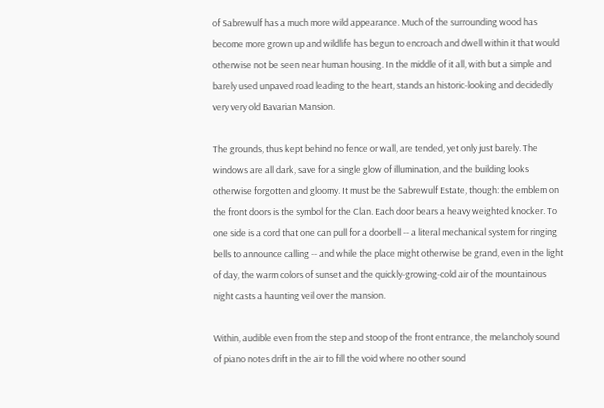of Sabrewulf has a much more wild appearance. Much of the surrounding wood has become more grown up and wildlife has begun to encroach and dwell within it that would otherwise not be seen near human housing. In the middle of it all, with but a simple and barely used unpaved road leading to the heart, stands an historic-looking and decidedly very very old Bavarian Mansion.

The grounds, thus kept behind no fence or wall, are tended, yet only just barely. The windows are all dark, save for a single glow of illumination, and the building looks otherwise forgotten and gloomy. It must be the Sabrewulf Estate, though: the emblem on the front doors is the symbol for the Clan. Each door bears a heavy weighted knocker. To one side is a cord that one can pull for a doorbell -- a literal mechanical system for ringing bells to announce calling -- and while the place might otherwise be grand, even in the light of day, the warm colors of sunset and the quickly-growing-cold air of the mountainous night casts a haunting veil over the mansion.

Within, audible even from the step and stoop of the front entrance, the melancholy sound of piano notes drift in the air to fill the void where no other sound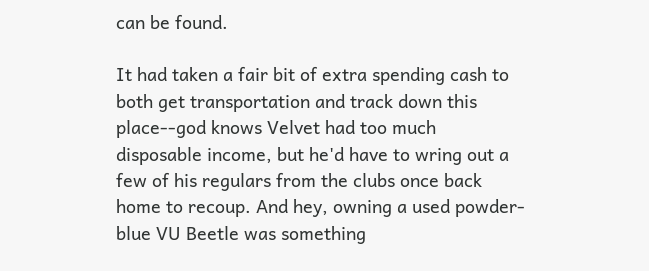can be found.

It had taken a fair bit of extra spending cash to both get transportation and track down this place--god knows Velvet had too much disposable income, but he'd have to wring out a few of his regulars from the clubs once back home to recoup. And hey, owning a used powder-blue VU Beetle was something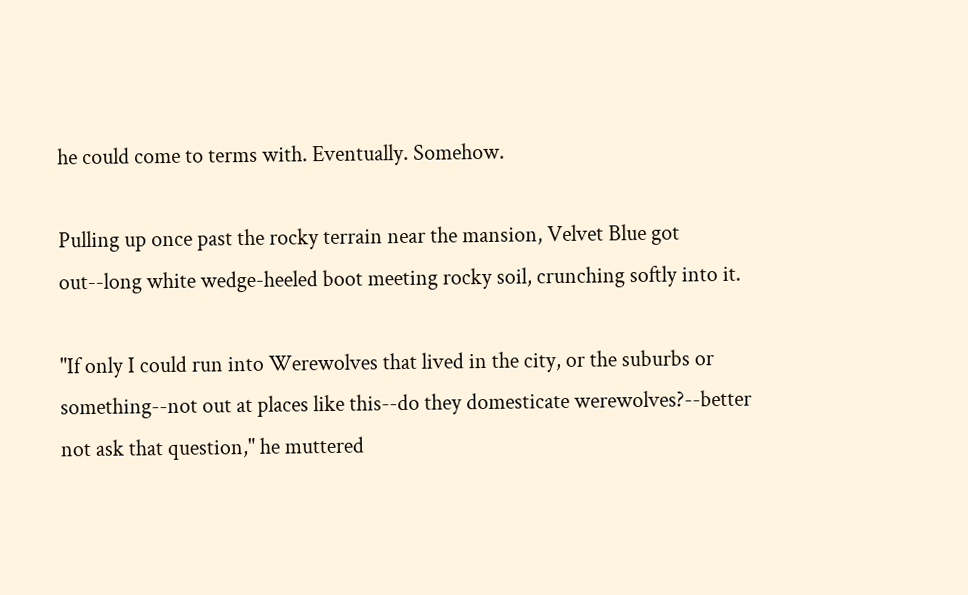he could come to terms with. Eventually. Somehow.

Pulling up once past the rocky terrain near the mansion, Velvet Blue got out--long white wedge-heeled boot meeting rocky soil, crunching softly into it.

"If only I could run into Werewolves that lived in the city, or the suburbs or something--not out at places like this--do they domesticate werewolves?--better not ask that question," he muttered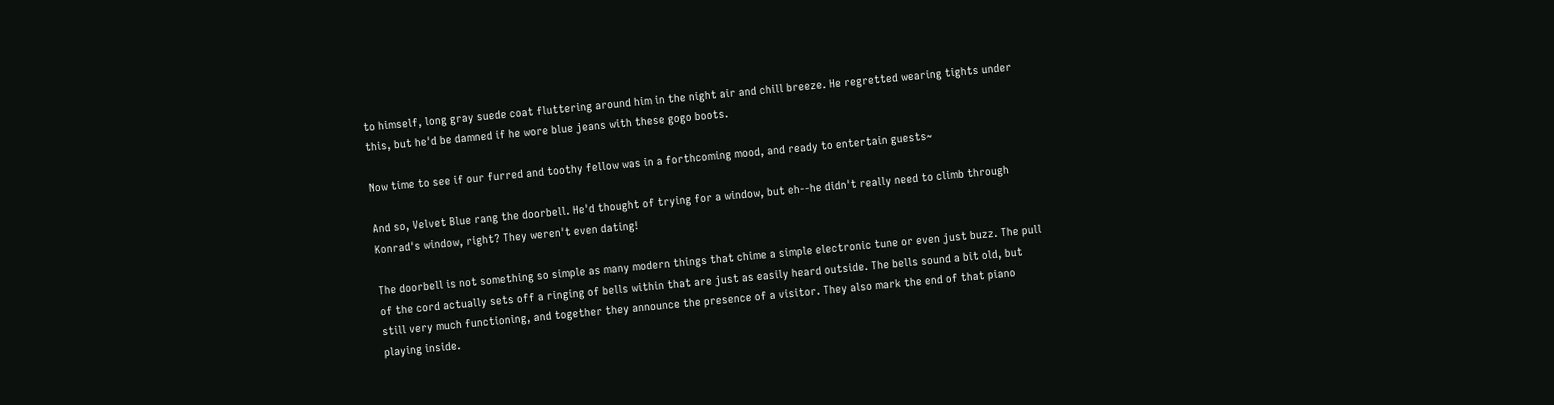to himself, long gray suede coat fluttering around him in the night air and chill breeze. He regretted wearing tights under this, but he'd be damned if he wore blue jeans with these gogo boots.

Now time to see if our furred and toothy fellow was in a forthcoming mood, and ready to entertain guests~

And so, Velvet Blue rang the doorbell. He'd thought of trying for a window, but eh--he didn't really need to climb through Konrad's window, right? They weren't even dating!

The doorbell is not something so simple as many modern things that chime a simple electronic tune or even just buzz. The pull of the cord actually sets off a ringing of bells within that are just as easily heard outside. The bells sound a bit old, but still very much functioning, and together they announce the presence of a visitor. They also mark the end of that piano playing inside.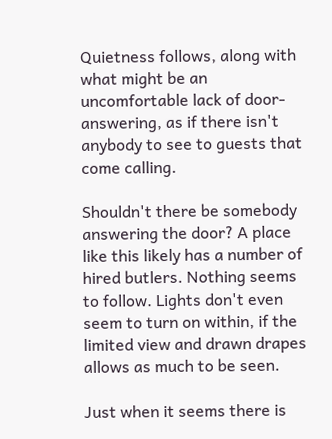Quietness follows, along with what might be an uncomfortable lack of door-answering, as if there isn't anybody to see to guests that come calling.

Shouldn't there be somebody answering the door? A place like this likely has a number of hired butlers. Nothing seems to follow. Lights don't even seem to turn on within, if the limited view and drawn drapes allows as much to be seen.

Just when it seems there is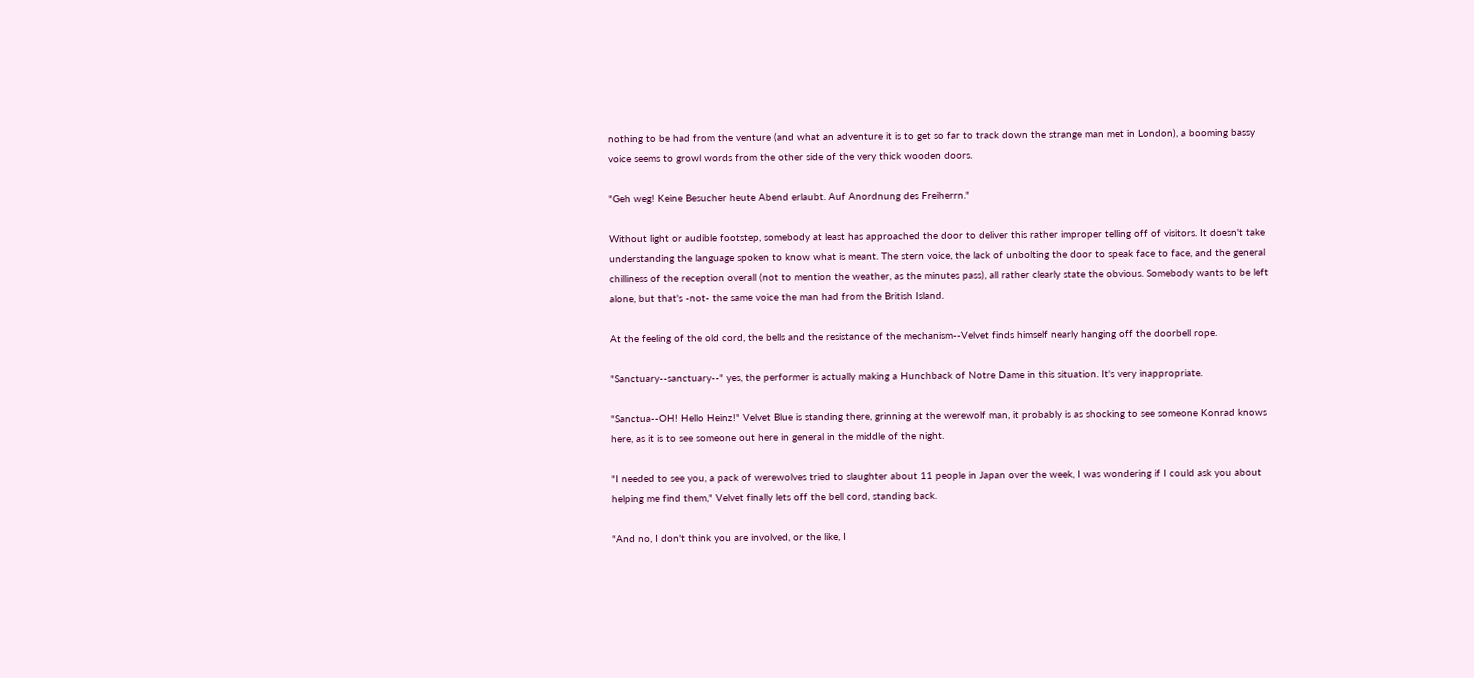nothing to be had from the venture (and what an adventure it is to get so far to track down the strange man met in London), a booming bassy voice seems to growl words from the other side of the very thick wooden doors.

"Geh weg! Keine Besucher heute Abend erlaubt. Auf Anordnung des Freiherrn."

Without light or audible footstep, somebody at least has approached the door to deliver this rather improper telling off of visitors. It doesn't take understanding the language spoken to know what is meant. The stern voice, the lack of unbolting the door to speak face to face, and the general chilliness of the reception overall (not to mention the weather, as the minutes pass), all rather clearly state the obvious. Somebody wants to be left alone, but that's -not- the same voice the man had from the British Island.

At the feeling of the old cord, the bells and the resistance of the mechanism--Velvet finds himself nearly hanging off the doorbell rope.

"Sanctuary--sanctuary--" yes, the performer is actually making a Hunchback of Notre Dame in this situation. It's very inappropriate.

"Sanctua--OH! Hello Heinz!" Velvet Blue is standing there, grinning at the werewolf man, it probably is as shocking to see someone Konrad knows here, as it is to see someone out here in general in the middle of the night.

"I needed to see you, a pack of werewolves tried to slaughter about 11 people in Japan over the week, I was wondering if I could ask you about helping me find them," Velvet finally lets off the bell cord, standing back.

"And no, I don't think you are involved, or the like, I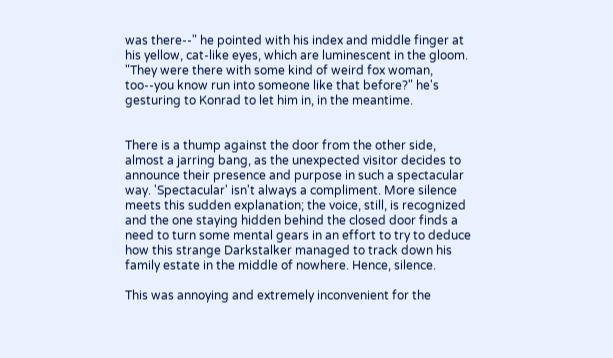was there--" he pointed with his index and middle finger at his yellow, cat-like eyes, which are luminescent in the gloom. "They were there with some kind of weird fox woman, too--you know run into someone like that before?" he's gesturing to Konrad to let him in, in the meantime.


There is a thump against the door from the other side, almost a jarring bang, as the unexpected visitor decides to announce their presence and purpose in such a spectacular way. 'Spectacular' isn't always a compliment. More silence meets this sudden explanation; the voice, still, is recognized and the one staying hidden behind the closed door finds a need to turn some mental gears in an effort to try to deduce how this strange Darkstalker managed to track down his family estate in the middle of nowhere. Hence, silence.

This was annoying and extremely inconvenient for the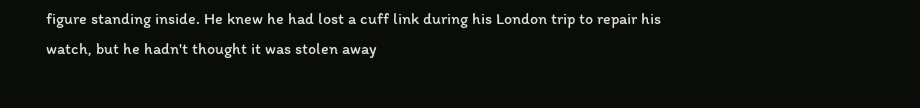figure standing inside. He knew he had lost a cuff link during his London trip to repair his watch, but he hadn't thought it was stolen away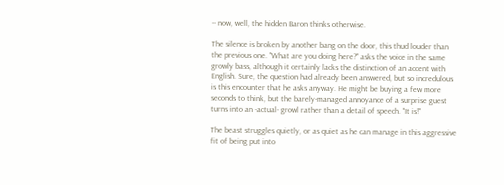-- now, well, the hidden Baron thinks otherwise.

The silence is broken by another bang on the door, this thud louder than the previous one. "What are you doing here?" asks the voice in the same growly bass, although it certainly lacks the distinction of an accent with English. Sure, the question had already been answered, but so incredulous is this encounter that he asks anyway. He might be buying a few more seconds to think, but the barely-managed annoyance of a surprise guest turns into an -actual- growl rather than a detail of speech. "It is!"

The beast struggles quietly, or as quiet as he can manage in this aggressive fit of being put into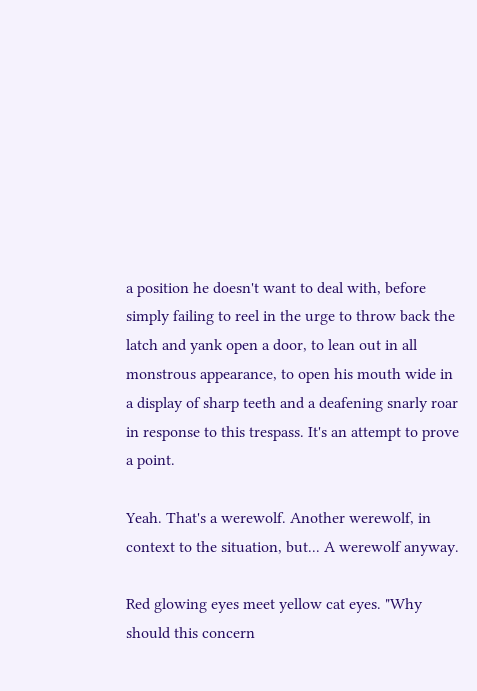a position he doesn't want to deal with, before simply failing to reel in the urge to throw back the latch and yank open a door, to lean out in all monstrous appearance, to open his mouth wide in a display of sharp teeth and a deafening snarly roar in response to this trespass. It's an attempt to prove a point.

Yeah. That's a werewolf. Another werewolf, in context to the situation, but... A werewolf anyway.

Red glowing eyes meet yellow cat eyes. "Why should this concern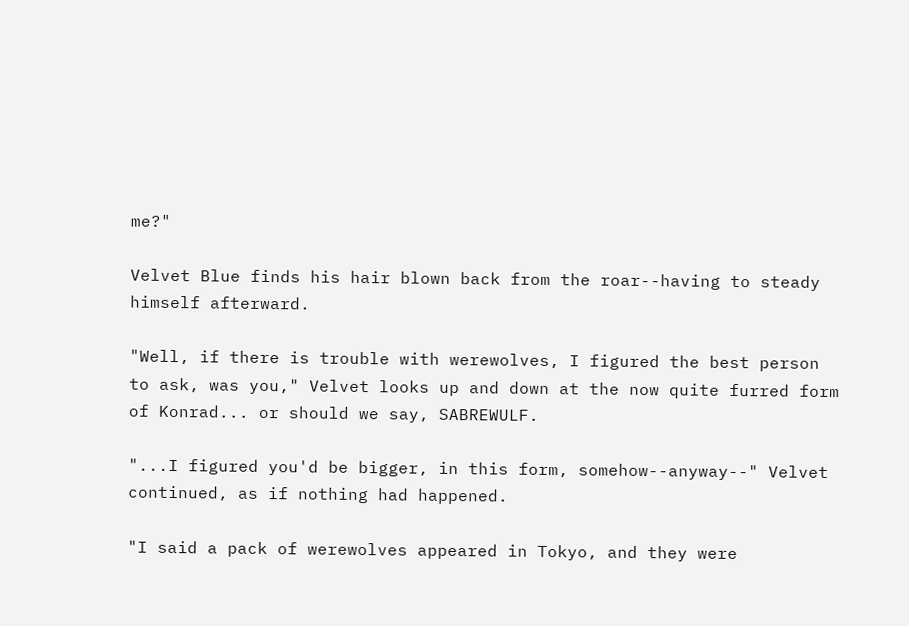me?"

Velvet Blue finds his hair blown back from the roar--having to steady himself afterward.

"Well, if there is trouble with werewolves, I figured the best person to ask, was you," Velvet looks up and down at the now quite furred form of Konrad... or should we say, SABREWULF.

"...I figured you'd be bigger, in this form, somehow--anyway--" Velvet continued, as if nothing had happened.

"I said a pack of werewolves appeared in Tokyo, and they were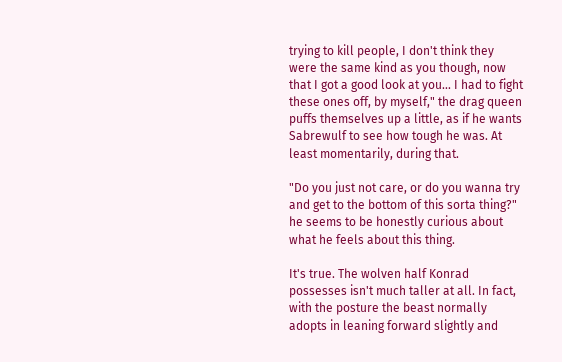trying to kill people, I don't think they were the same kind as you though, now that I got a good look at you... I had to fight these ones off, by myself," the drag queen puffs themselves up a little, as if he wants Sabrewulf to see how tough he was. At least momentarily, during that.

"Do you just not care, or do you wanna try and get to the bottom of this sorta thing?" he seems to be honestly curious about what he feels about this thing.

It's true. The wolven half Konrad possesses isn't much taller at all. In fact, with the posture the beast normally adopts in leaning forward slightly and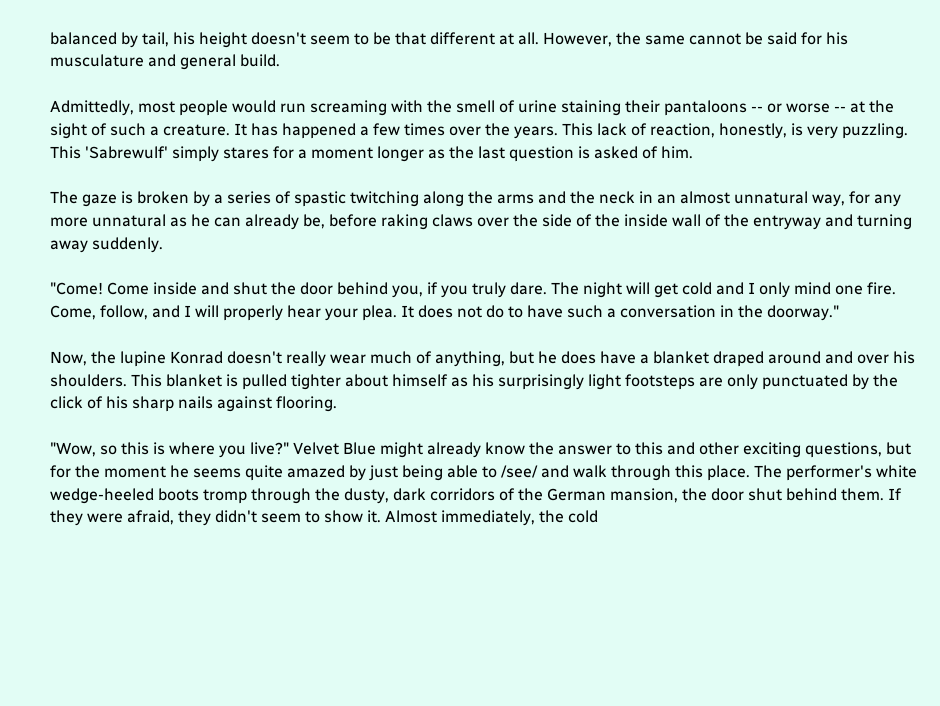balanced by tail, his height doesn't seem to be that different at all. However, the same cannot be said for his musculature and general build.

Admittedly, most people would run screaming with the smell of urine staining their pantaloons -- or worse -- at the sight of such a creature. It has happened a few times over the years. This lack of reaction, honestly, is very puzzling. This 'Sabrewulf' simply stares for a moment longer as the last question is asked of him.

The gaze is broken by a series of spastic twitching along the arms and the neck in an almost unnatural way, for any more unnatural as he can already be, before raking claws over the side of the inside wall of the entryway and turning away suddenly.

"Come! Come inside and shut the door behind you, if you truly dare. The night will get cold and I only mind one fire. Come, follow, and I will properly hear your plea. It does not do to have such a conversation in the doorway."

Now, the lupine Konrad doesn't really wear much of anything, but he does have a blanket draped around and over his shoulders. This blanket is pulled tighter about himself as his surprisingly light footsteps are only punctuated by the click of his sharp nails against flooring.

"Wow, so this is where you live?" Velvet Blue might already know the answer to this and other exciting questions, but for the moment he seems quite amazed by just being able to /see/ and walk through this place. The performer's white wedge-heeled boots tromp through the dusty, dark corridors of the German mansion, the door shut behind them. If they were afraid, they didn't seem to show it. Almost immediately, the cold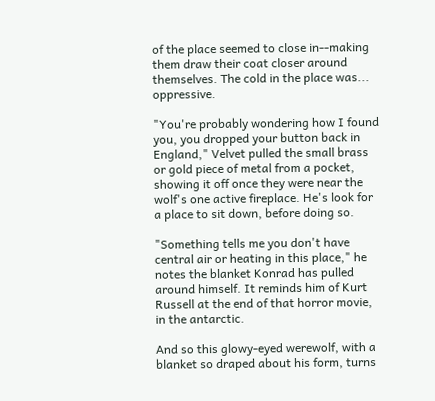of the place seemed to close in--making them draw their coat closer around themselves. The cold in the place was... oppressive.

"You're probably wondering how I found you, you dropped your button back in England," Velvet pulled the small brass or gold piece of metal from a pocket, showing it off once they were near the wolf's one active fireplace. He's look for a place to sit down, before doing so.

"Something tells me you don't have central air or heating in this place," he notes the blanket Konrad has pulled around himself. It reminds him of Kurt Russell at the end of that horror movie, in the antarctic.

And so this glowy-eyed werewolf, with a blanket so draped about his form, turns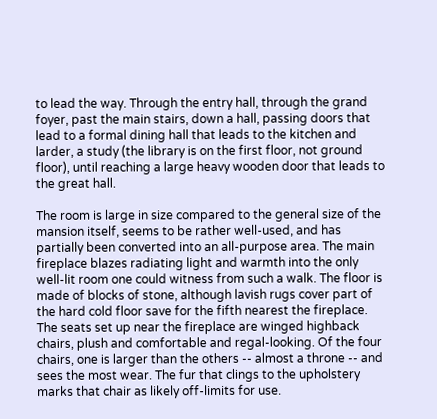to lead the way. Through the entry hall, through the grand foyer, past the main stairs, down a hall, passing doors that lead to a formal dining hall that leads to the kitchen and larder, a study (the library is on the first floor, not ground floor), until reaching a large heavy wooden door that leads to the great hall.

The room is large in size compared to the general size of the mansion itself, seems to be rather well-used, and has partially been converted into an all-purpose area. The main fireplace blazes radiating light and warmth into the only well-lit room one could witness from such a walk. The floor is made of blocks of stone, although lavish rugs cover part of the hard cold floor save for the fifth nearest the fireplace. The seats set up near the fireplace are winged highback chairs, plush and comfortable and regal-looking. Of the four chairs, one is larger than the others -- almost a throne -- and sees the most wear. The fur that clings to the upholstery marks that chair as likely off-limits for use.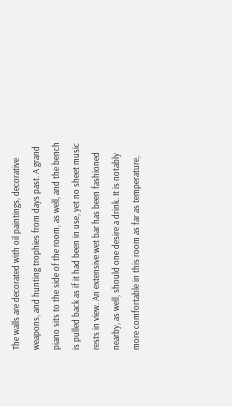The walls are decorated with oil paintings, decorative weapons, and hunting trophies from days past. A grand piano sits to the side of the room, as well, and the bench is pulled back as if it had been in use, yet no sheet music rests in view. An extensive wet bar has been fashioned nearby, as well, should one desire a drink. It is notably more comfortable in this room as far as temperature,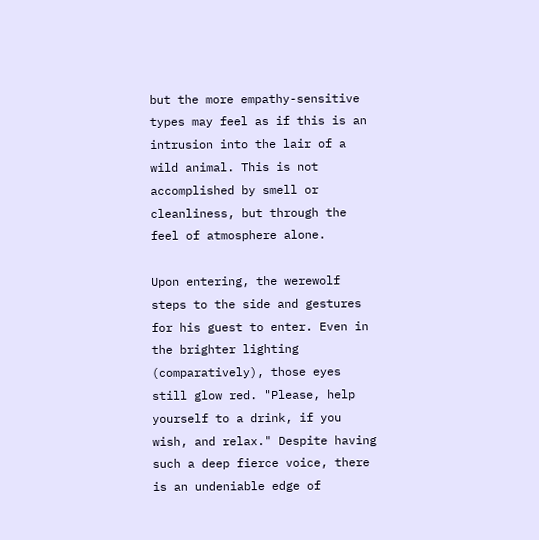but the more empathy-sensitive types may feel as if this is an intrusion into the lair of a wild animal. This is not accomplished by smell or cleanliness, but through the feel of atmosphere alone.

Upon entering, the werewolf steps to the side and gestures for his guest to enter. Even in the brighter lighting (comparatively), those eyes still glow red. "Please, help yourself to a drink, if you wish, and relax." Despite having such a deep fierce voice, there is an undeniable edge of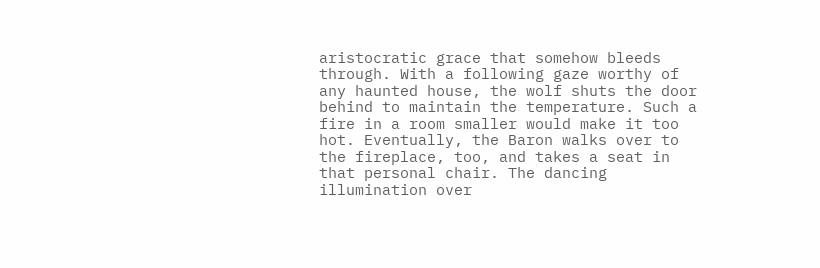aristocratic grace that somehow bleeds through. With a following gaze worthy of any haunted house, the wolf shuts the door behind to maintain the temperature. Such a fire in a room smaller would make it too hot. Eventually, the Baron walks over to the fireplace, too, and takes a seat in that personal chair. The dancing illumination over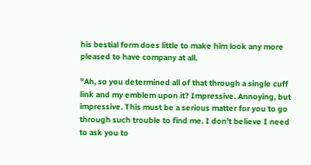his bestial form does little to make him look any more pleased to have company at all.

"Ah, so you determined all of that through a single cuff link and my emblem upon it? Impressive. Annoying, but impressive. This must be a serious matter for you to go through such trouble to find me. I don't believe I need to ask you to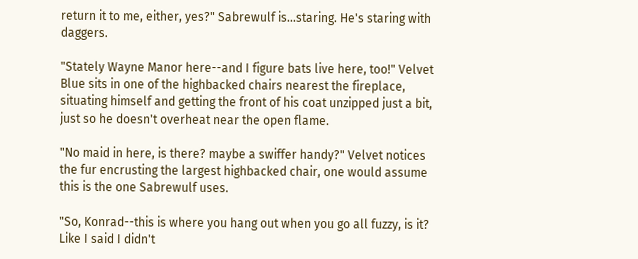return it to me, either, yes?" Sabrewulf is...staring. He's staring with daggers.

"Stately Wayne Manor here--and I figure bats live here, too!" Velvet Blue sits in one of the highbacked chairs nearest the fireplace, situating himself and getting the front of his coat unzipped just a bit, just so he doesn't overheat near the open flame.

"No maid in here, is there? maybe a swiffer handy?" Velvet notices the fur encrusting the largest highbacked chair, one would assume this is the one Sabrewulf uses.

"So, Konrad--this is where you hang out when you go all fuzzy, is it? Like I said I didn't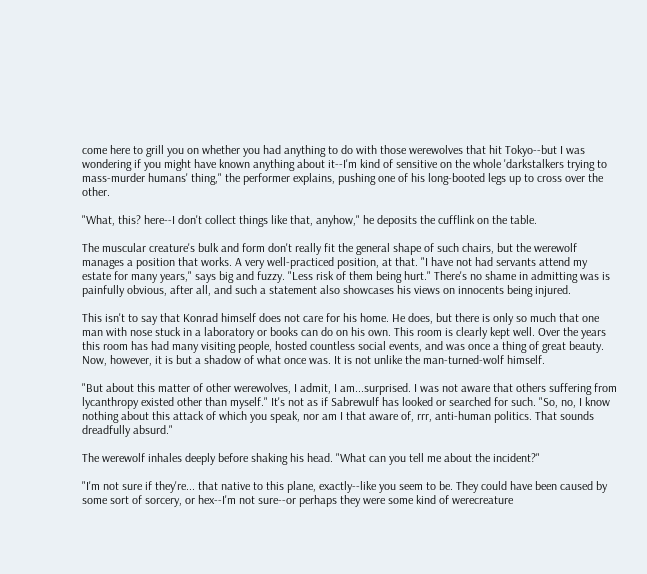come here to grill you on whether you had anything to do with those werewolves that hit Tokyo--but I was wondering if you might have known anything about it--I'm kind of sensitive on the whole 'darkstalkers trying to mass-murder humans' thing," the performer explains, pushing one of his long-booted legs up to cross over the other.

"What, this? here--I don't collect things like that, anyhow," he deposits the cufflink on the table.

The muscular creature's bulk and form don't really fit the general shape of such chairs, but the werewolf manages a position that works. A very well-practiced position, at that. "I have not had servants attend my estate for many years," says big and fuzzy. "Less risk of them being hurt." There's no shame in admitting was is painfully obvious, after all, and such a statement also showcases his views on innocents being injured.

This isn't to say that Konrad himself does not care for his home. He does, but there is only so much that one man with nose stuck in a laboratory or books can do on his own. This room is clearly kept well. Over the years this room has had many visiting people, hosted countless social events, and was once a thing of great beauty. Now, however, it is but a shadow of what once was. It is not unlike the man-turned-wolf himself.

"But about this matter of other werewolves, I admit, I am...surprised. I was not aware that others suffering from lycanthropy existed other than myself." It's not as if Sabrewulf has looked or searched for such. "So, no, I know nothing about this attack of which you speak, nor am I that aware of, rrr, anti-human politics. That sounds dreadfully absurd."

The werewolf inhales deeply before shaking his head. "What can you tell me about the incident?"

"I'm not sure if they're... that native to this plane, exactly--like you seem to be. They could have been caused by some sort of sorcery, or hex--I'm not sure--or perhaps they were some kind of werecreature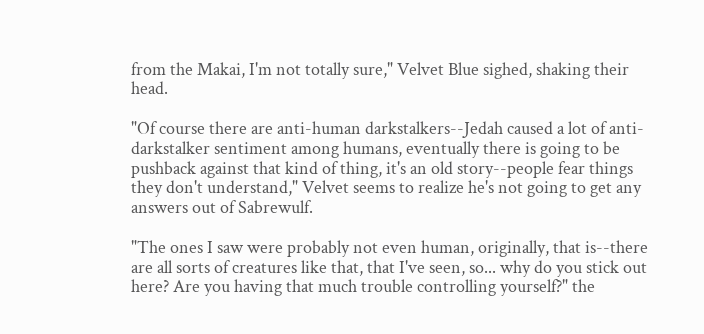from the Makai, I'm not totally sure," Velvet Blue sighed, shaking their head.

"Of course there are anti-human darkstalkers--Jedah caused a lot of anti-darkstalker sentiment among humans, eventually there is going to be pushback against that kind of thing, it's an old story--people fear things they don't understand," Velvet seems to realize he's not going to get any answers out of Sabrewulf.

"The ones I saw were probably not even human, originally, that is--there are all sorts of creatures like that, that I've seen, so... why do you stick out here? Are you having that much trouble controlling yourself?" the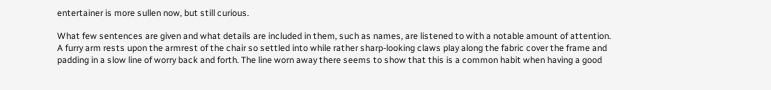entertainer is more sullen now, but still curious.

What few sentences are given and what details are included in them, such as names, are listened to with a notable amount of attention. A furry arm rests upon the armrest of the chair so settled into while rather sharp-looking claws play along the fabric cover the frame and padding in a slow line of worry back and forth. The line worn away there seems to show that this is a common habit when having a good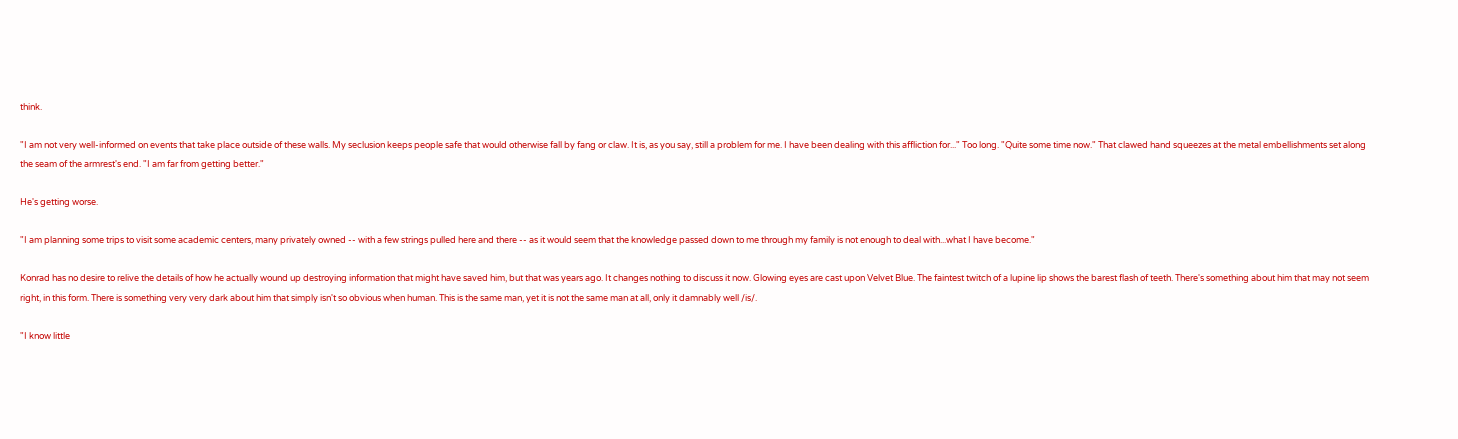think.

"I am not very well-informed on events that take place outside of these walls. My seclusion keeps people safe that would otherwise fall by fang or claw. It is, as you say, still a problem for me. I have been dealing with this affliction for..." Too long. "Quite some time now." That clawed hand squeezes at the metal embellishments set along the seam of the armrest's end. "I am far from getting better."

He's getting worse.

"I am planning some trips to visit some academic centers, many privately owned -- with a few strings pulled here and there -- as it would seem that the knowledge passed down to me through my family is not enough to deal with...what I have become."

Konrad has no desire to relive the details of how he actually wound up destroying information that might have saved him, but that was years ago. It changes nothing to discuss it now. Glowing eyes are cast upon Velvet Blue. The faintest twitch of a lupine lip shows the barest flash of teeth. There's something about him that may not seem right, in this form. There is something very very dark about him that simply isn't so obvious when human. This is the same man, yet it is not the same man at all, only it damnably well /is/.

"I know little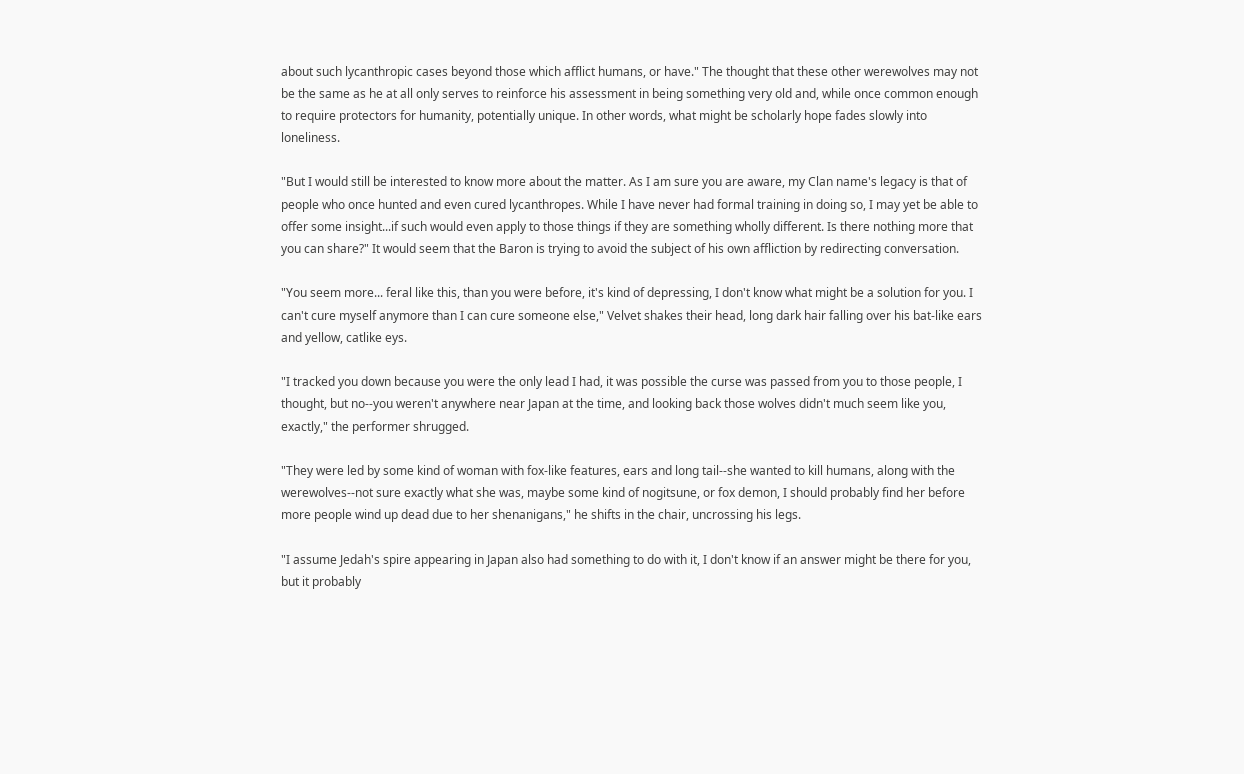about such lycanthropic cases beyond those which afflict humans, or have." The thought that these other werewolves may not be the same as he at all only serves to reinforce his assessment in being something very old and, while once common enough to require protectors for humanity, potentially unique. In other words, what might be scholarly hope fades slowly into loneliness.

"But I would still be interested to know more about the matter. As I am sure you are aware, my Clan name's legacy is that of people who once hunted and even cured lycanthropes. While I have never had formal training in doing so, I may yet be able to offer some insight...if such would even apply to those things if they are something wholly different. Is there nothing more that you can share?" It would seem that the Baron is trying to avoid the subject of his own affliction by redirecting conversation.

"You seem more... feral like this, than you were before, it's kind of depressing, I don't know what might be a solution for you. I can't cure myself anymore than I can cure someone else," Velvet shakes their head, long dark hair falling over his bat-like ears and yellow, catlike eys.

"I tracked you down because you were the only lead I had, it was possible the curse was passed from you to those people, I thought, but no--you weren't anywhere near Japan at the time, and looking back those wolves didn't much seem like you, exactly," the performer shrugged.

"They were led by some kind of woman with fox-like features, ears and long tail--she wanted to kill humans, along with the werewolves--not sure exactly what she was, maybe some kind of nogitsune, or fox demon, I should probably find her before more people wind up dead due to her shenanigans," he shifts in the chair, uncrossing his legs.

"I assume Jedah's spire appearing in Japan also had something to do with it, I don't know if an answer might be there for you, but it probably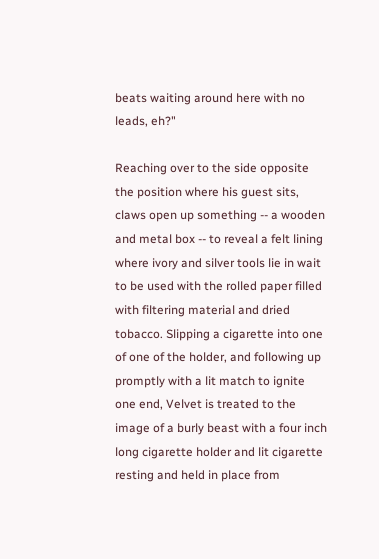beats waiting around here with no leads, eh?"

Reaching over to the side opposite the position where his guest sits, claws open up something -- a wooden and metal box -- to reveal a felt lining where ivory and silver tools lie in wait to be used with the rolled paper filled with filtering material and dried tobacco. Slipping a cigarette into one of one of the holder, and following up promptly with a lit match to ignite one end, Velvet is treated to the image of a burly beast with a four inch long cigarette holder and lit cigarette resting and held in place from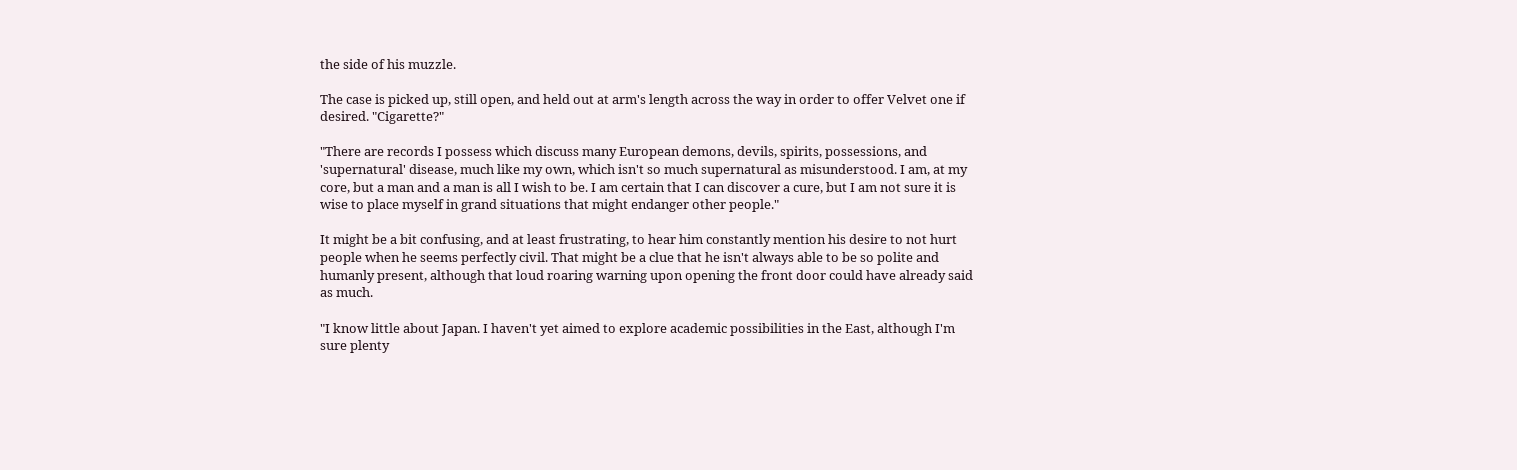the side of his muzzle.

The case is picked up, still open, and held out at arm's length across the way in order to offer Velvet one if desired. "Cigarette?"

"There are records I possess which discuss many European demons, devils, spirits, possessions, and 'supernatural' disease, much like my own, which isn't so much supernatural as misunderstood. I am, at my core, but a man and a man is all I wish to be. I am certain that I can discover a cure, but I am not sure it is wise to place myself in grand situations that might endanger other people."

It might be a bit confusing, and at least frustrating, to hear him constantly mention his desire to not hurt people when he seems perfectly civil. That might be a clue that he isn't always able to be so polite and humanly present, although that loud roaring warning upon opening the front door could have already said as much.

"I know little about Japan. I haven't yet aimed to explore academic possibilities in the East, although I'm sure plenty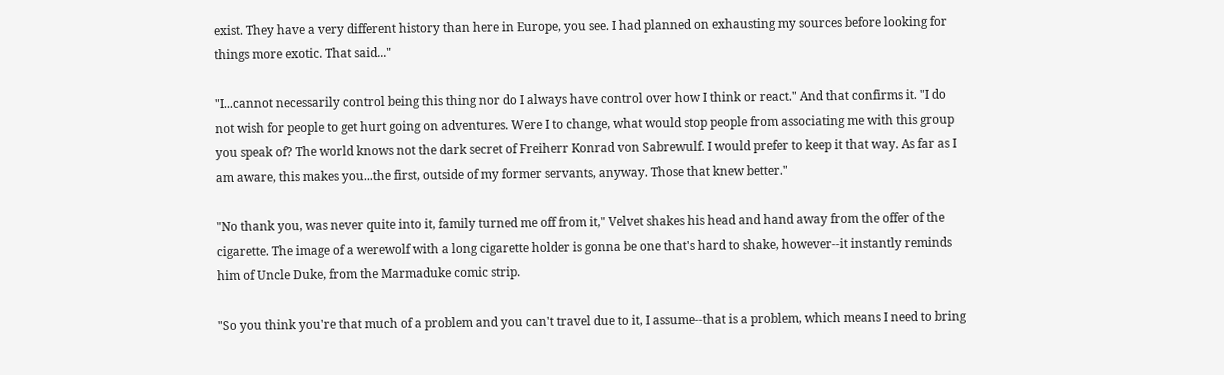exist. They have a very different history than here in Europe, you see. I had planned on exhausting my sources before looking for things more exotic. That said..."

"I...cannot necessarily control being this thing nor do I always have control over how I think or react." And that confirms it. "I do not wish for people to get hurt going on adventures. Were I to change, what would stop people from associating me with this group you speak of? The world knows not the dark secret of Freiherr Konrad von Sabrewulf. I would prefer to keep it that way. As far as I am aware, this makes you...the first, outside of my former servants, anyway. Those that knew better."

"No thank you, was never quite into it, family turned me off from it," Velvet shakes his head and hand away from the offer of the cigarette. The image of a werewolf with a long cigarette holder is gonna be one that's hard to shake, however--it instantly reminds him of Uncle Duke, from the Marmaduke comic strip.

"So you think you're that much of a problem and you can't travel due to it, I assume--that is a problem, which means I need to bring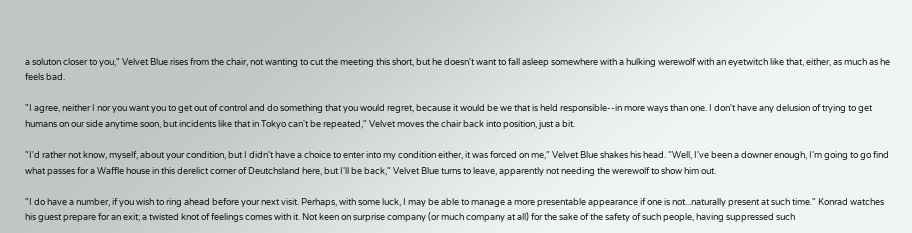a soluton closer to you," Velvet Blue rises from the chair, not wanting to cut the meeting this short, but he doesn't want to fall asleep somewhere with a hulking werewolf with an eyetwitch like that, either, as much as he feels bad.

"I agree, neither I nor you want you to get out of control and do something that you would regret, because it would be we that is held responsible--in more ways than one. I don't have any delusion of trying to get humans on our side anytime soon, but incidents like that in Tokyo can't be repeated," Velvet moves the chair back into position, just a bit.

"I'd rather not know, myself, about your condition, but I didn't have a choice to enter into my condition either, it was forced on me," Velvet Blue shakes his head. "Well, I've been a downer enough, I'm going to go find what passes for a Waffle house in this derelict corner of Deutchsland here, but I'll be back," Velvet Blue turns to leave, apparently not needing the werewolf to show him out.

"I do have a number, if you wish to ring ahead before your next visit. Perhaps, with some luck, I may be able to manage a more presentable appearance if one is not...naturally present at such time." Konrad watches his guest prepare for an exit; a twisted knot of feelings comes with it. Not keen on surprise company (or much company at all) for the sake of the safety of such people, having suppressed such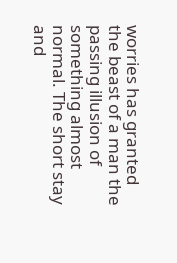worries has granted the beast of a man the passing illusion of something almost normal. The short stay and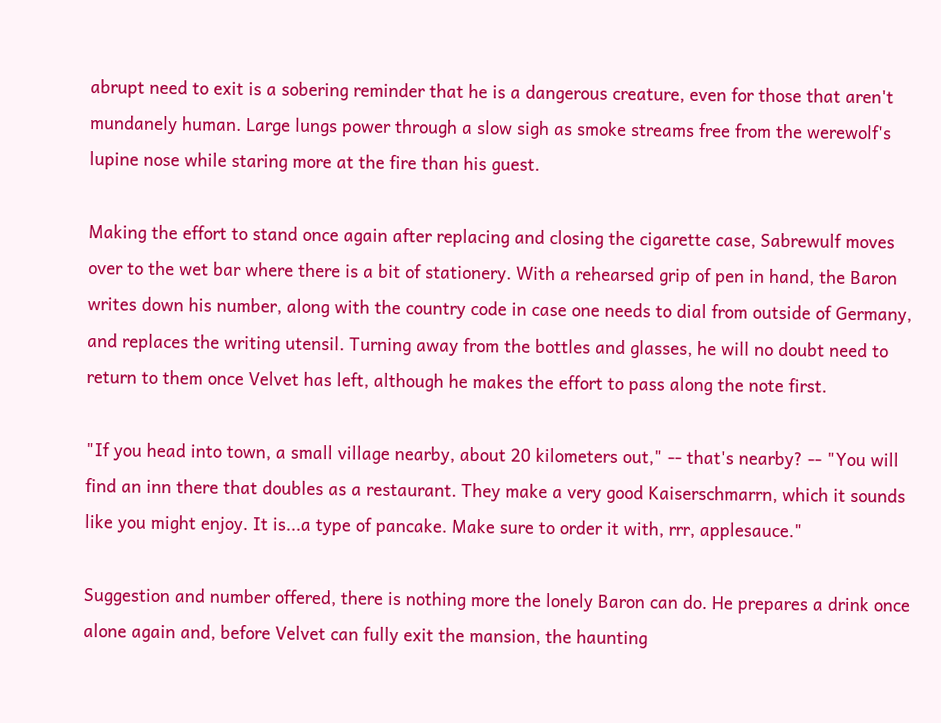abrupt need to exit is a sobering reminder that he is a dangerous creature, even for those that aren't mundanely human. Large lungs power through a slow sigh as smoke streams free from the werewolf's lupine nose while staring more at the fire than his guest.

Making the effort to stand once again after replacing and closing the cigarette case, Sabrewulf moves over to the wet bar where there is a bit of stationery. With a rehearsed grip of pen in hand, the Baron writes down his number, along with the country code in case one needs to dial from outside of Germany, and replaces the writing utensil. Turning away from the bottles and glasses, he will no doubt need to return to them once Velvet has left, although he makes the effort to pass along the note first.

"If you head into town, a small village nearby, about 20 kilometers out," -- that's nearby? -- "You will find an inn there that doubles as a restaurant. They make a very good Kaiserschmarrn, which it sounds like you might enjoy. It is...a type of pancake. Make sure to order it with, rrr, applesauce."

Suggestion and number offered, there is nothing more the lonely Baron can do. He prepares a drink once alone again and, before Velvet can fully exit the mansion, the haunting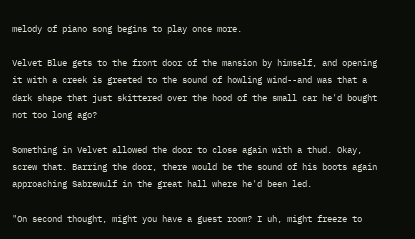melody of piano song begins to play once more.

Velvet Blue gets to the front door of the mansion by himself, and opening it with a creek is greeted to the sound of howling wind--and was that a dark shape that just skittered over the hood of the small car he'd bought not too long ago?

Something in Velvet allowed the door to close again with a thud. Okay, screw that. Barring the door, there would be the sound of his boots again approaching Sabrewulf in the great hall where he'd been led.

"On second thought, might you have a guest room? I uh, might freeze to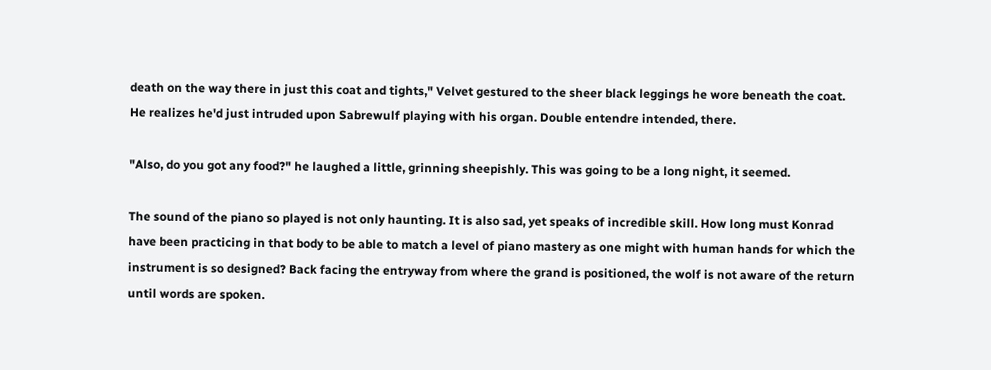death on the way there in just this coat and tights," Velvet gestured to the sheer black leggings he wore beneath the coat. He realizes he'd just intruded upon Sabrewulf playing with his organ. Double entendre intended, there.

"Also, do you got any food?" he laughed a little, grinning sheepishly. This was going to be a long night, it seemed.

The sound of the piano so played is not only haunting. It is also sad, yet speaks of incredible skill. How long must Konrad have been practicing in that body to be able to match a level of piano mastery as one might with human hands for which the instrument is so designed? Back facing the entryway from where the grand is positioned, the wolf is not aware of the return until words are spoken.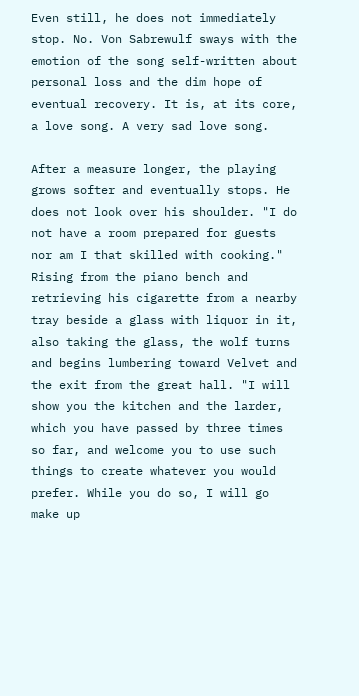Even still, he does not immediately stop. No. Von Sabrewulf sways with the emotion of the song self-written about personal loss and the dim hope of eventual recovery. It is, at its core, a love song. A very sad love song.

After a measure longer, the playing grows softer and eventually stops. He does not look over his shoulder. "I do not have a room prepared for guests nor am I that skilled with cooking." Rising from the piano bench and retrieving his cigarette from a nearby tray beside a glass with liquor in it, also taking the glass, the wolf turns and begins lumbering toward Velvet and the exit from the great hall. "I will show you the kitchen and the larder, which you have passed by three times so far, and welcome you to use such things to create whatever you would prefer. While you do so, I will go make up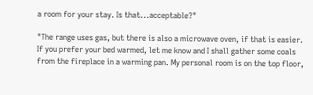a room for your stay. Is that...acceptable?"

"The range uses gas, but there is also a microwave oven, if that is easier. If you prefer your bed warmed, let me know and I shall gather some coals from the fireplace in a warming pan. My personal room is on the top floor,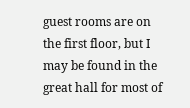guest rooms are on the first floor, but I may be found in the great hall for most of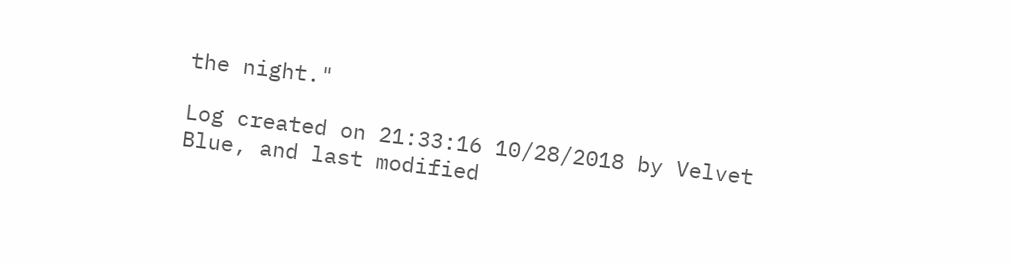the night."

Log created on 21:33:16 10/28/2018 by Velvet Blue, and last modified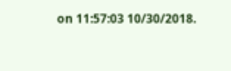on 11:57:03 10/30/2018.